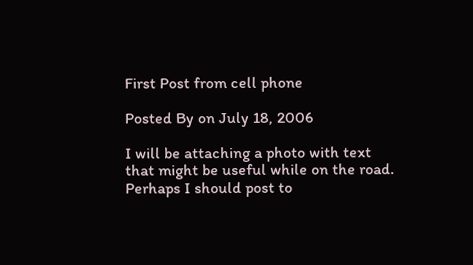First Post from cell phone

Posted By on July 18, 2006

I will be attaching a photo with text that might be useful while on the road. Perhaps I should post to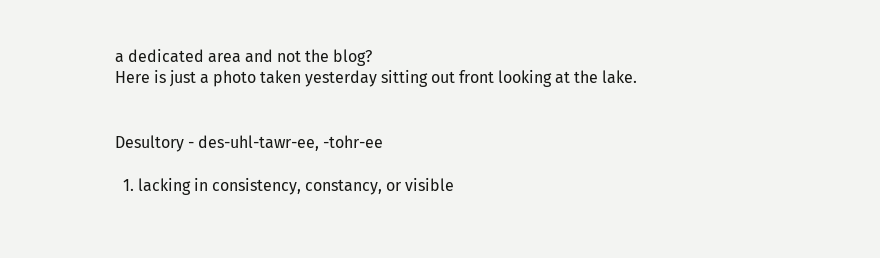a dedicated area and not the blog?
Here is just a photo taken yesterday sitting out front looking at the lake.


Desultory - des-uhl-tawr-ee, -tohr-ee

  1. lacking in consistency, constancy, or visible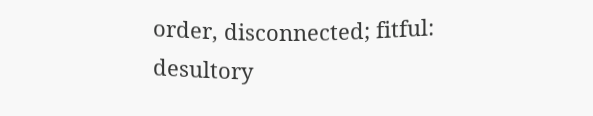order, disconnected; fitful: desultory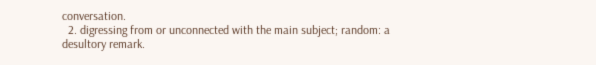conversation.
  2. digressing from or unconnected with the main subject; random: a desultory remark.